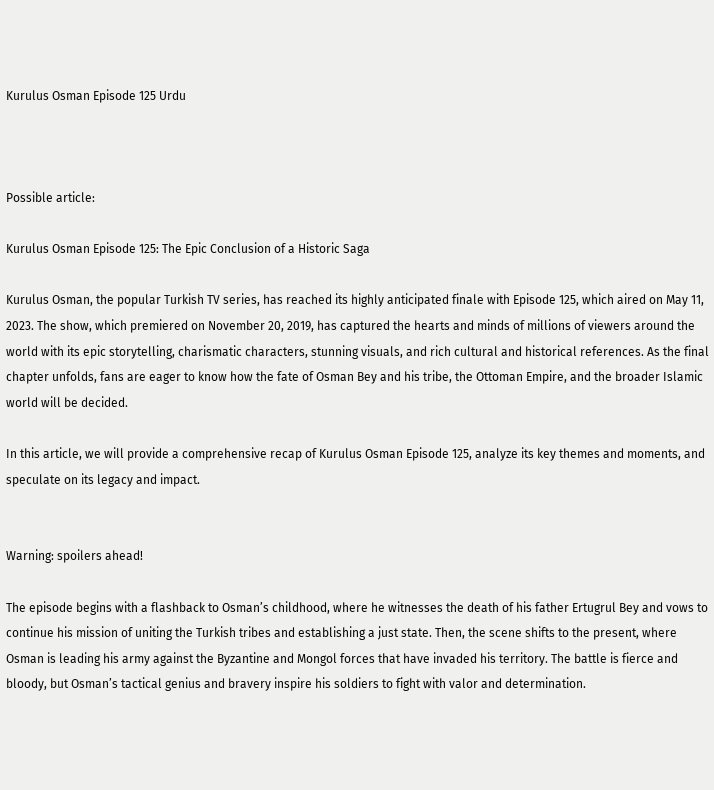Kurulus Osman Episode 125 Urdu



Possible article:

Kurulus Osman Episode 125: The Epic Conclusion of a Historic Saga

Kurulus Osman, the popular Turkish TV series, has reached its highly anticipated finale with Episode 125, which aired on May 11, 2023. The show, which premiered on November 20, 2019, has captured the hearts and minds of millions of viewers around the world with its epic storytelling, charismatic characters, stunning visuals, and rich cultural and historical references. As the final chapter unfolds, fans are eager to know how the fate of Osman Bey and his tribe, the Ottoman Empire, and the broader Islamic world will be decided.

In this article, we will provide a comprehensive recap of Kurulus Osman Episode 125, analyze its key themes and moments, and speculate on its legacy and impact.


Warning: spoilers ahead!

The episode begins with a flashback to Osman’s childhood, where he witnesses the death of his father Ertugrul Bey and vows to continue his mission of uniting the Turkish tribes and establishing a just state. Then, the scene shifts to the present, where Osman is leading his army against the Byzantine and Mongol forces that have invaded his territory. The battle is fierce and bloody, but Osman’s tactical genius and bravery inspire his soldiers to fight with valor and determination.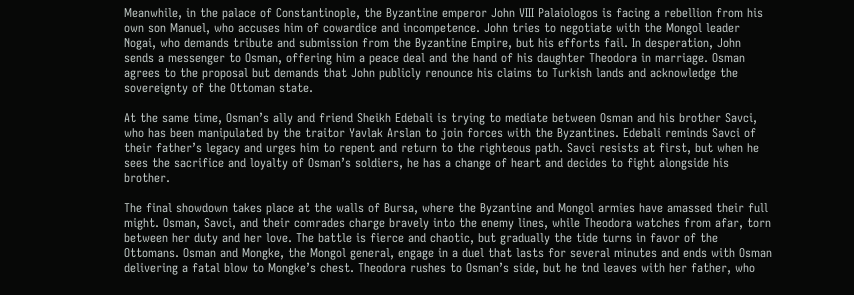Meanwhile, in the palace of Constantinople, the Byzantine emperor John VIII Palaiologos is facing a rebellion from his own son Manuel, who accuses him of cowardice and incompetence. John tries to negotiate with the Mongol leader Nogai, who demands tribute and submission from the Byzantine Empire, but his efforts fail. In desperation, John sends a messenger to Osman, offering him a peace deal and the hand of his daughter Theodora in marriage. Osman agrees to the proposal but demands that John publicly renounce his claims to Turkish lands and acknowledge the sovereignty of the Ottoman state.

At the same time, Osman’s ally and friend Sheikh Edebali is trying to mediate between Osman and his brother Savci, who has been manipulated by the traitor Yavlak Arslan to join forces with the Byzantines. Edebali reminds Savci of their father’s legacy and urges him to repent and return to the righteous path. Savci resists at first, but when he sees the sacrifice and loyalty of Osman’s soldiers, he has a change of heart and decides to fight alongside his brother.

The final showdown takes place at the walls of Bursa, where the Byzantine and Mongol armies have amassed their full might. Osman, Savci, and their comrades charge bravely into the enemy lines, while Theodora watches from afar, torn between her duty and her love. The battle is fierce and chaotic, but gradually the tide turns in favor of the Ottomans. Osman and Mongke, the Mongol general, engage in a duel that lasts for several minutes and ends with Osman delivering a fatal blow to Mongke’s chest. Theodora rushes to Osman’s side, but he tnd leaves with her father, who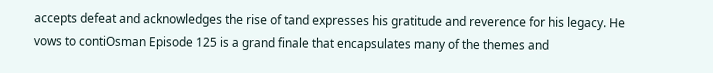accepts defeat and acknowledges the rise of tand expresses his gratitude and reverence for his legacy. He vows to contiOsman Episode 125 is a grand finale that encapsulates many of the themes and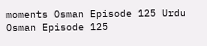moments Osman Episode 125 Urdu Osman Episode 125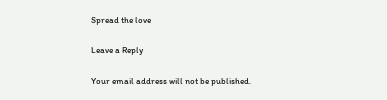Spread the love

Leave a Reply

Your email address will not be published.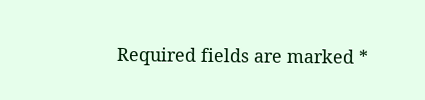Required fields are marked *